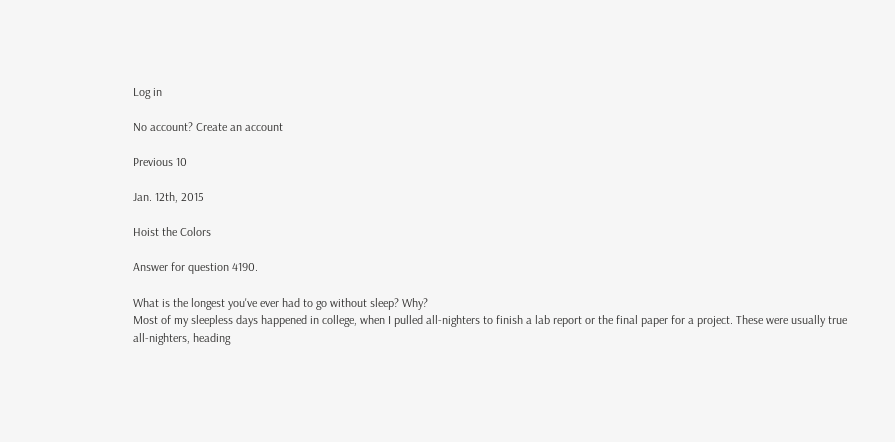Log in

No account? Create an account

Previous 10

Jan. 12th, 2015

Hoist the Colors

Answer for question 4190.

What is the longest you've ever had to go without sleep? Why?
Most of my sleepless days happened in college, when I pulled all-nighters to finish a lab report or the final paper for a project. These were usually true all-nighters, heading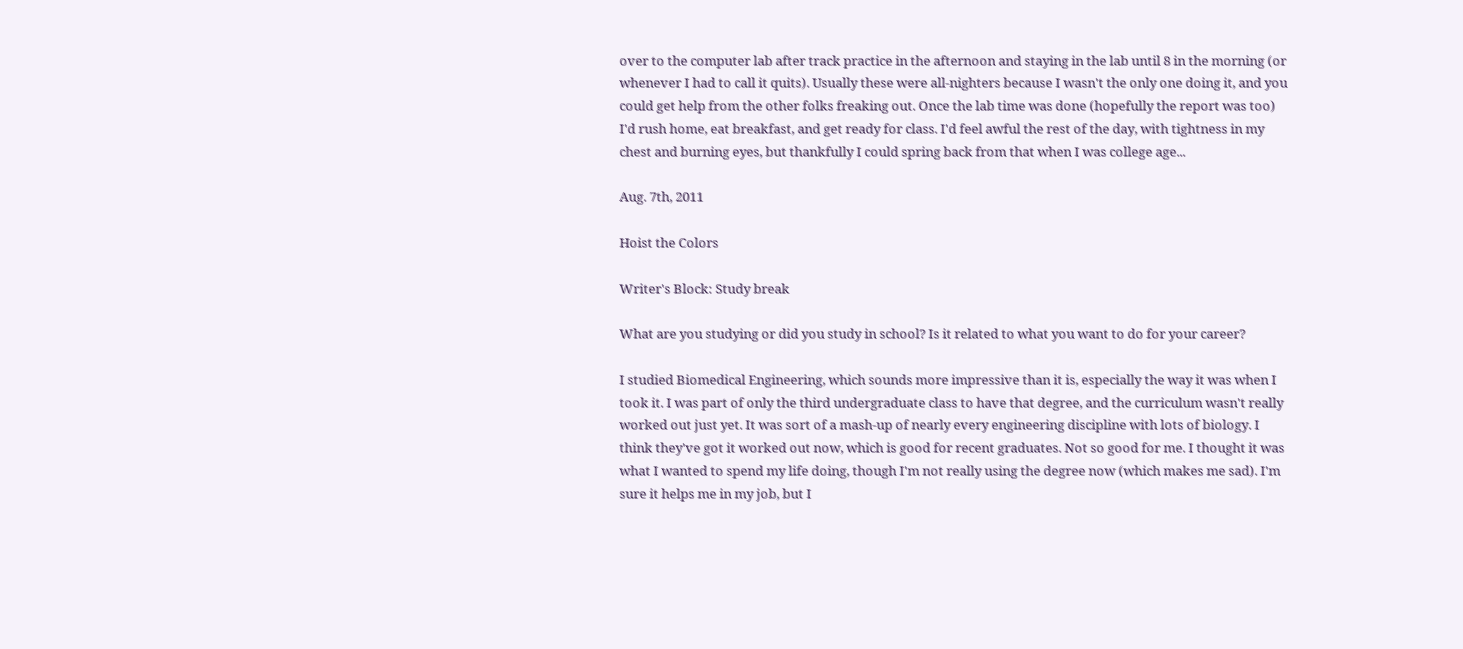over to the computer lab after track practice in the afternoon and staying in the lab until 8 in the morning (or whenever I had to call it quits). Usually these were all-nighters because I wasn't the only one doing it, and you could get help from the other folks freaking out. Once the lab time was done (hopefully the report was too) I'd rush home, eat breakfast, and get ready for class. I'd feel awful the rest of the day, with tightness in my chest and burning eyes, but thankfully I could spring back from that when I was college age...

Aug. 7th, 2011

Hoist the Colors

Writer's Block: Study break

What are you studying or did you study in school? Is it related to what you want to do for your career?

I studied Biomedical Engineering, which sounds more impressive than it is, especially the way it was when I took it. I was part of only the third undergraduate class to have that degree, and the curriculum wasn't really worked out just yet. It was sort of a mash-up of nearly every engineering discipline with lots of biology. I think they've got it worked out now, which is good for recent graduates. Not so good for me. I thought it was what I wanted to spend my life doing, though I'm not really using the degree now (which makes me sad). I'm sure it helps me in my job, but I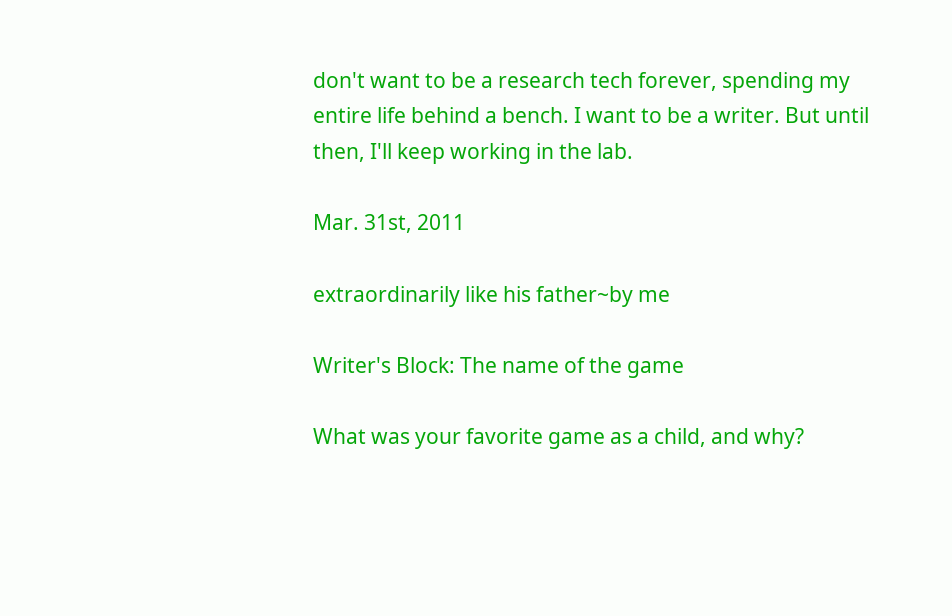don't want to be a research tech forever, spending my entire life behind a bench. I want to be a writer. But until then, I'll keep working in the lab.

Mar. 31st, 2011

extraordinarily like his father~by me

Writer's Block: The name of the game

What was your favorite game as a child, and why?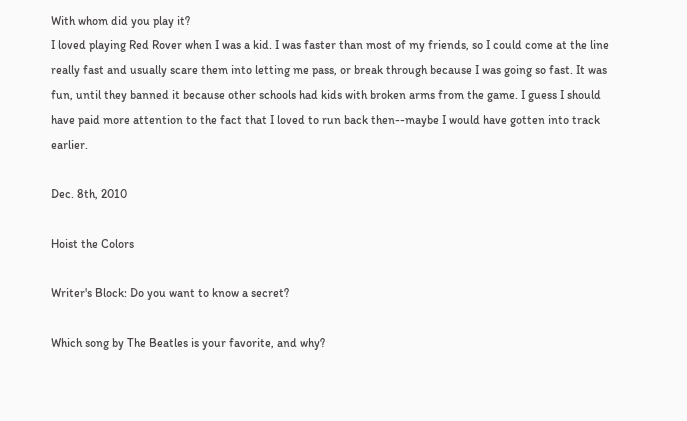With whom did you play it?
I loved playing Red Rover when I was a kid. I was faster than most of my friends, so I could come at the line really fast and usually scare them into letting me pass, or break through because I was going so fast. It was fun, until they banned it because other schools had kids with broken arms from the game. I guess I should have paid more attention to the fact that I loved to run back then--maybe I would have gotten into track earlier.

Dec. 8th, 2010

Hoist the Colors

Writer's Block: Do you want to know a secret?

Which song by The Beatles is your favorite, and why?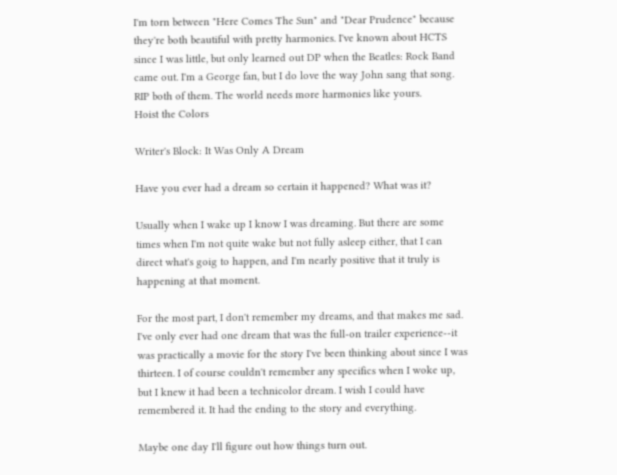I'm torn between "Here Comes The Sun" and "Dear Prudence" because they're both beautiful with pretty harmonies. I've known about HCTS since I was little, but only learned out DP when the Beatles: Rock Band came out. I'm a George fan, but I do love the way John sang that song. RIP both of them. The world needs more harmonies like yours.
Hoist the Colors

Writer's Block: It Was Only A Dream

Have you ever had a dream so certain it happened? What was it?

Usually when I wake up I know I was dreaming. But there are some times when I'm not quite wake but not fully asleep either, that I can direct what's goig to happen, and I'm nearly positive that it truly is happening at that moment.

For the most part, I don't remember my dreams, and that makes me sad. I've only ever had one dream that was the full-on trailer experience--it was practically a movie for the story I've been thinking about since I was thirteen. I of course couldn't remember any specifics when I woke up, but I knew it had been a technicolor dream. I wish I could have remembered it. It had the ending to the story and everything.

Maybe one day I'll figure out how things turn out.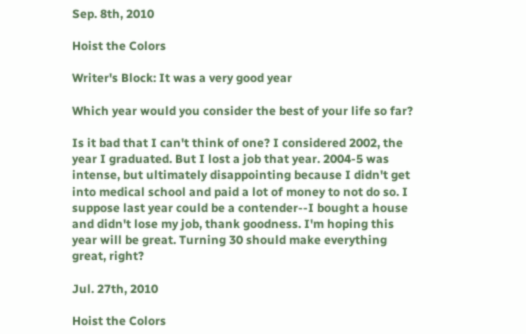Sep. 8th, 2010

Hoist the Colors

Writer's Block: It was a very good year

Which year would you consider the best of your life so far?

Is it bad that I can't think of one? I considered 2002, the year I graduated. But I lost a job that year. 2004-5 was intense, but ultimately disappointing because I didn't get into medical school and paid a lot of money to not do so. I suppose last year could be a contender--I bought a house and didn't lose my job, thank goodness. I'm hoping this year will be great. Turning 30 should make everything great, right?

Jul. 27th, 2010

Hoist the Colors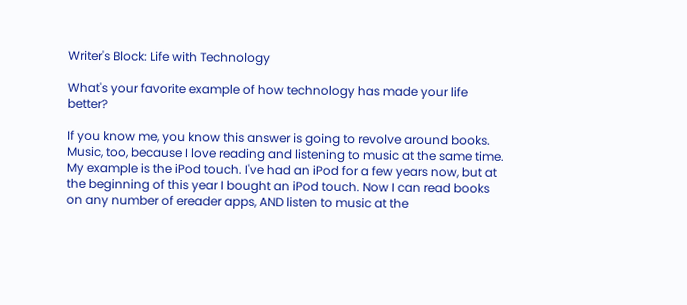Writer's Block: Life with Technology

What's your favorite example of how technology has made your life better?

If you know me, you know this answer is going to revolve around books. Music, too, because I love reading and listening to music at the same time. My example is the iPod touch. I've had an iPod for a few years now, but at the beginning of this year I bought an iPod touch. Now I can read books on any number of ereader apps, AND listen to music at the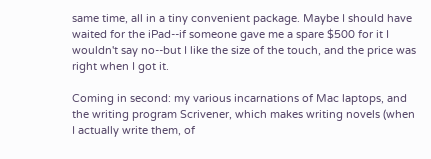same time, all in a tiny convenient package. Maybe I should have waited for the iPad--if someone gave me a spare $500 for it I wouldn't say no--but I like the size of the touch, and the price was right when I got it.

Coming in second: my various incarnations of Mac laptops, and the writing program Scrivener, which makes writing novels (when I actually write them, of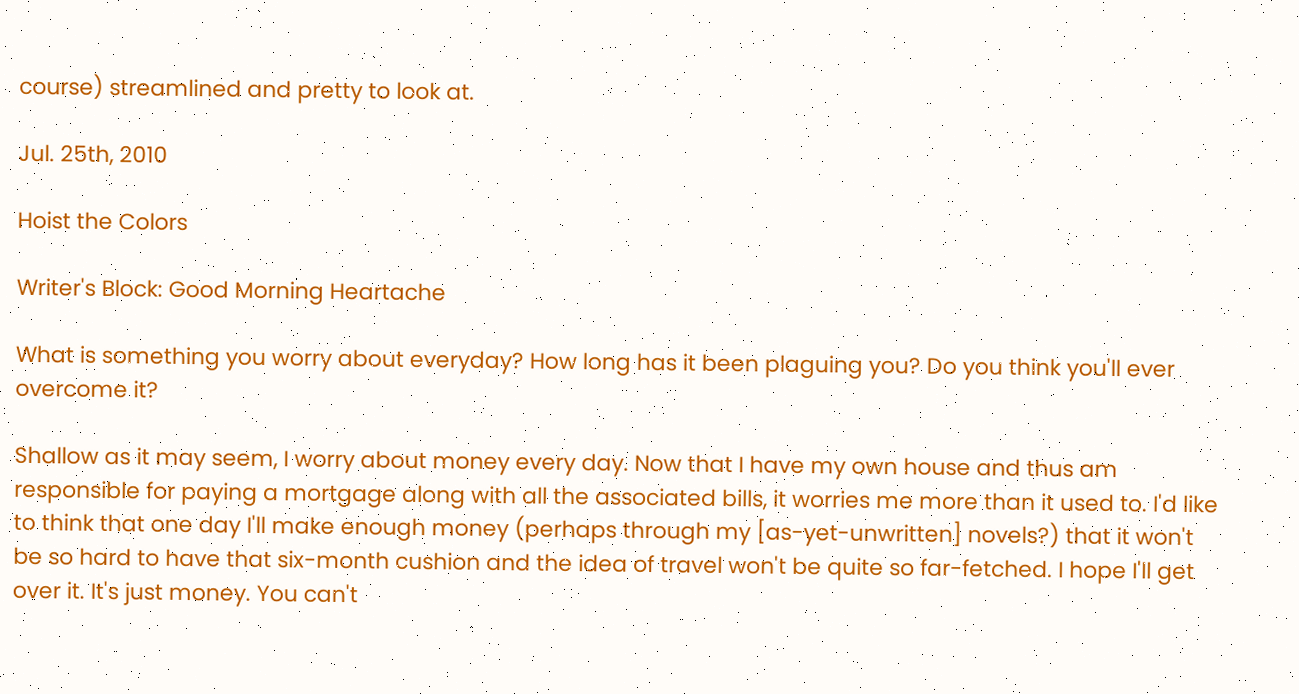course) streamlined and pretty to look at.

Jul. 25th, 2010

Hoist the Colors

Writer's Block: Good Morning Heartache

What is something you worry about everyday? How long has it been plaguing you? Do you think you'll ever overcome it?

Shallow as it may seem, I worry about money every day. Now that I have my own house and thus am responsible for paying a mortgage along with all the associated bills, it worries me more than it used to. I'd like to think that one day I'll make enough money (perhaps through my [as-yet-unwritten] novels?) that it won't be so hard to have that six-month cushion and the idea of travel won't be quite so far-fetched. I hope I'll get over it. It's just money. You can't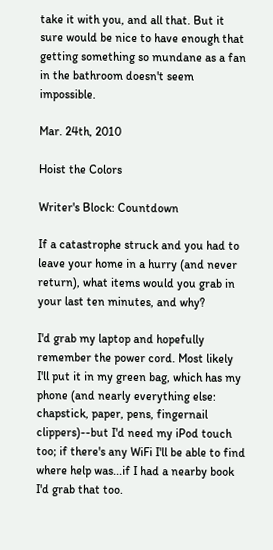take it with you, and all that. But it sure would be nice to have enough that getting something so mundane as a fan in the bathroom doesn't seem impossible.

Mar. 24th, 2010

Hoist the Colors

Writer's Block: Countdown

If a catastrophe struck and you had to leave your home in a hurry (and never return), what items would you grab in your last ten minutes, and why?

I'd grab my laptop and hopefully remember the power cord. Most likely I'll put it in my green bag, which has my phone (and nearly everything else: chapstick, paper, pens, fingernail clippers)--but I'd need my iPod touch too; if there's any WiFi I'll be able to find where help was...if I had a nearby book I'd grab that too.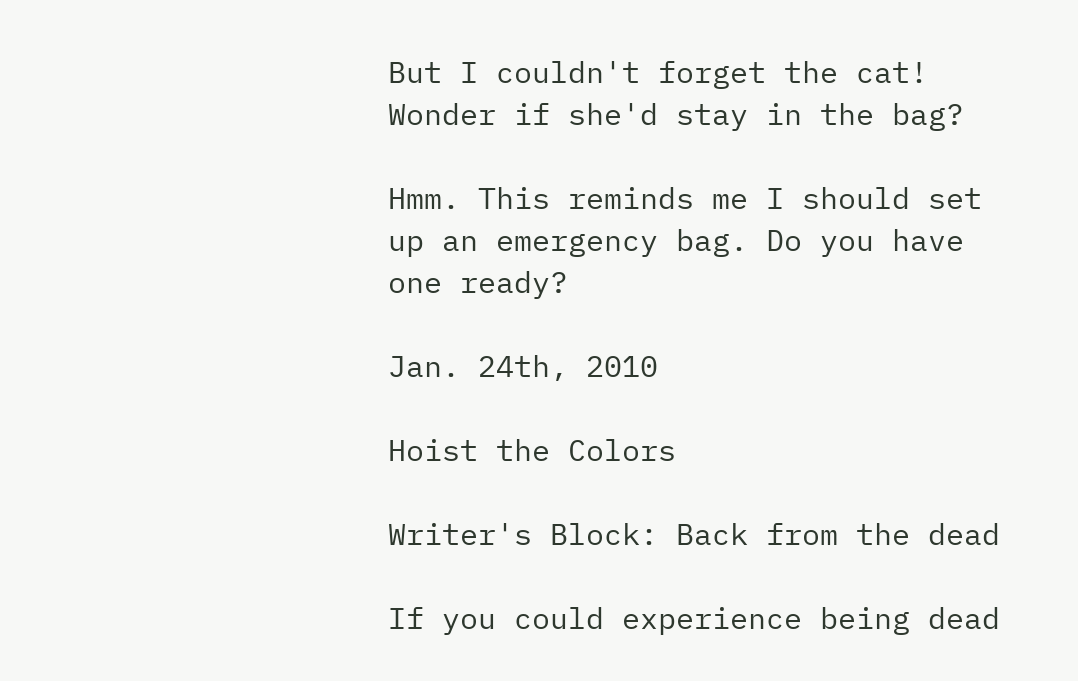But I couldn't forget the cat! Wonder if she'd stay in the bag?

Hmm. This reminds me I should set up an emergency bag. Do you have one ready?

Jan. 24th, 2010

Hoist the Colors

Writer's Block: Back from the dead

If you could experience being dead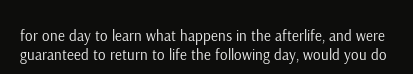for one day to learn what happens in the afterlife, and were guaranteed to return to life the following day, would you do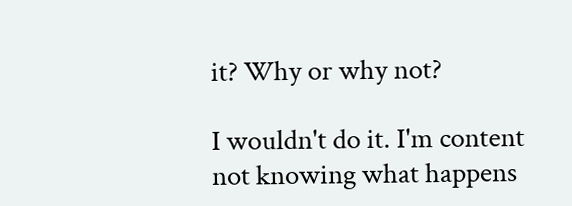it? Why or why not?

I wouldn't do it. I'm content not knowing what happens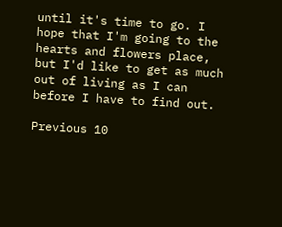until it's time to go. I hope that I'm going to the hearts and flowers place, but I'd like to get as much out of living as I can before I have to find out.

Previous 10